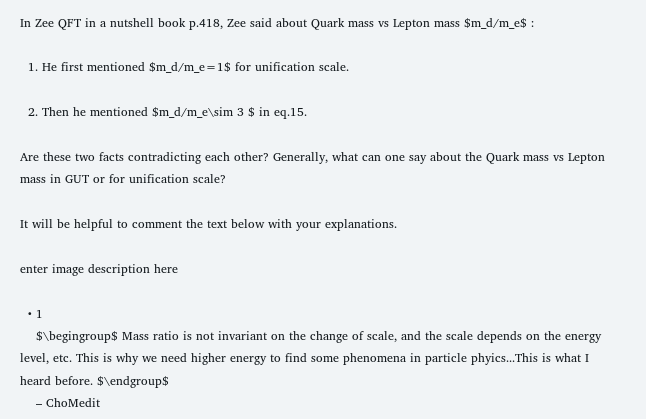In Zee QFT in a nutshell book p.418, Zee said about Quark mass vs Lepton mass $m_d/m_e$ :

  1. He first mentioned $m_d/m_e=1$ for unification scale.

  2. Then he mentioned $m_d/m_e\sim 3 $ in eq.15.

Are these two facts contradicting each other? Generally, what can one say about the Quark mass vs Lepton mass in GUT or for unification scale?

It will be helpful to comment the text below with your explanations.

enter image description here

  • 1
    $\begingroup$ Mass ratio is not invariant on the change of scale, and the scale depends on the energy level, etc. This is why we need higher energy to find some phenomena in particle phyics...This is what I heard before. $\endgroup$
    – ChoMedit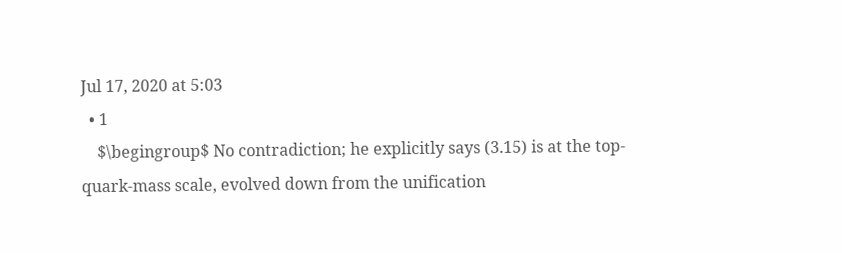Jul 17, 2020 at 5:03
  • 1
    $\begingroup$ No contradiction; he explicitly says (3.15) is at the top-quark-mass scale, evolved down from the unification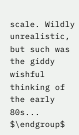scale. Wildly unrealistic, but such was the giddy wishful thinking of the early 80s... $\endgroup$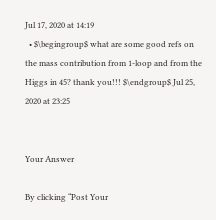Jul 17, 2020 at 14:19
  • $\begingroup$ what are some good refs on the mass contribution from 1-loop and from the Higgs in 45? thank you!!! $\endgroup$ Jul 25, 2020 at 23:25


Your Answer

By clicking “Post Your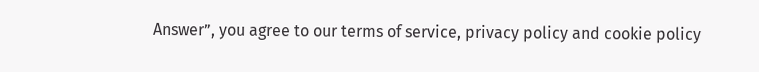Answer”, you agree to our terms of service, privacy policy and cookie policy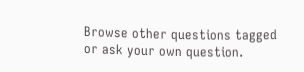Browse other questions tagged or ask your own question.